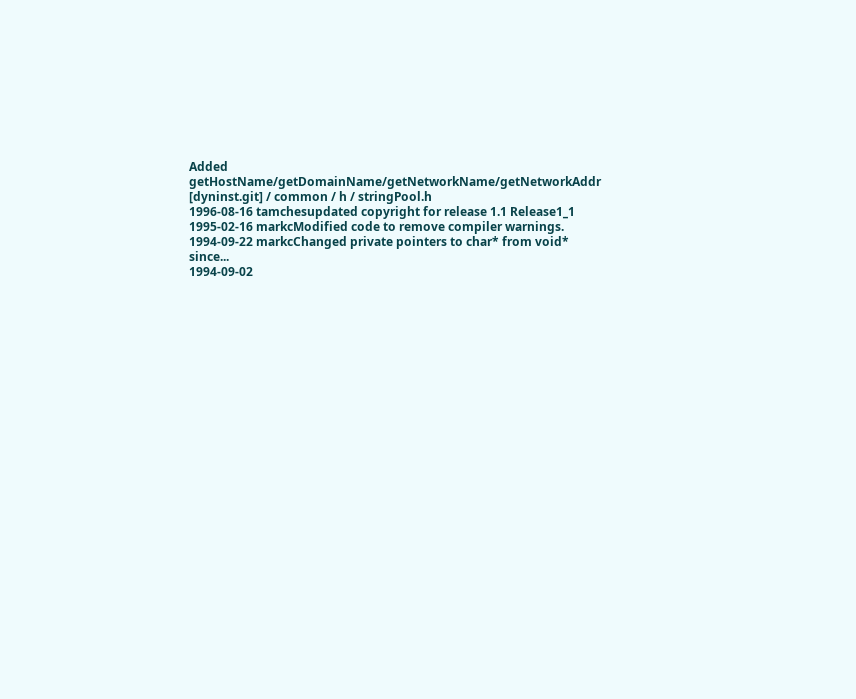Added getHostName/getDomainName/getNetworkName/getNetworkAddr
[dyninst.git] / common / h / stringPool.h
1996-08-16 tamchesupdated copyright for release 1.1 Release1_1
1995-02-16 markcModified code to remove compiler warnings.
1994-09-22 markcChanged private pointers to char* from void* since...
1994-09-02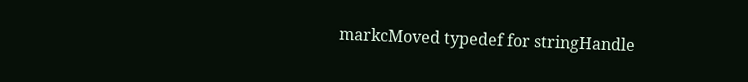markcMoved typedef for stringHandle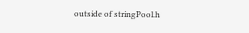outside of stringPool.h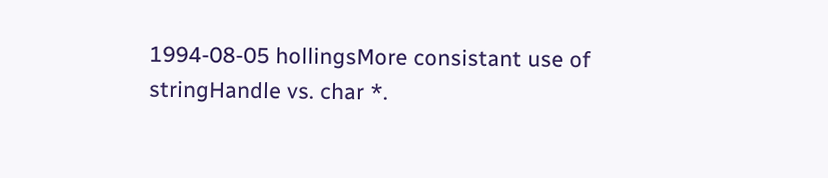1994-08-05 hollingsMore consistant use of stringHandle vs. char *.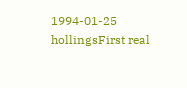1994-01-25 hollingsFirst real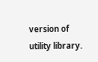version of utility library.